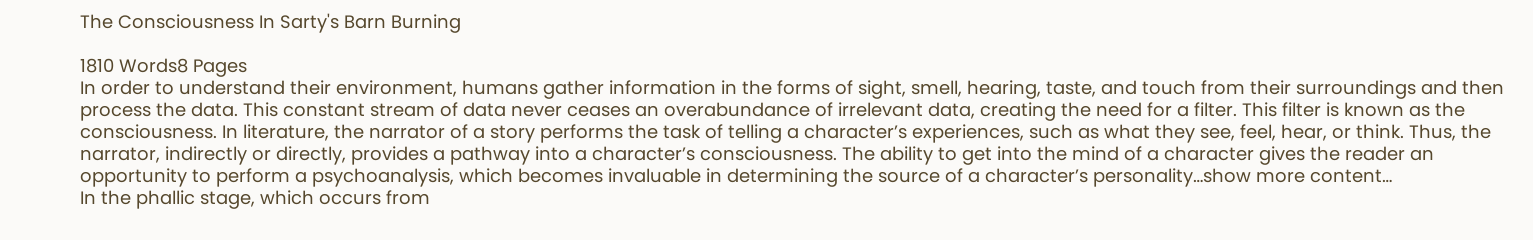The Consciousness In Sarty's Barn Burning

1810 Words8 Pages
In order to understand their environment, humans gather information in the forms of sight, smell, hearing, taste, and touch from their surroundings and then process the data. This constant stream of data never ceases an overabundance of irrelevant data, creating the need for a filter. This filter is known as the consciousness. In literature, the narrator of a story performs the task of telling a character’s experiences, such as what they see, feel, hear, or think. Thus, the narrator, indirectly or directly, provides a pathway into a character’s consciousness. The ability to get into the mind of a character gives the reader an opportunity to perform a psychoanalysis, which becomes invaluable in determining the source of a character’s personality…show more content…
In the phallic stage, which occurs from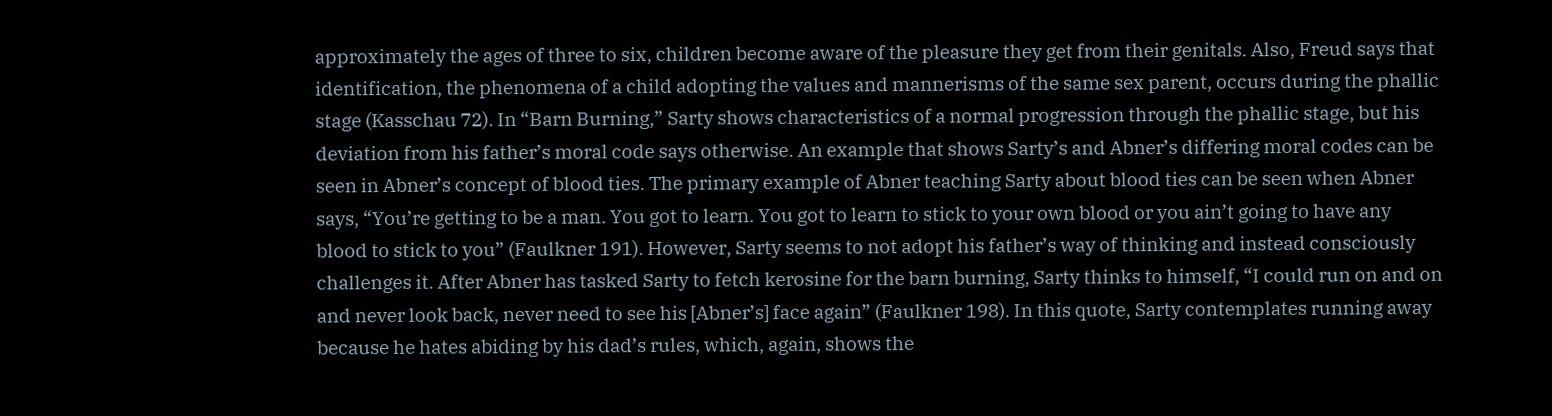approximately the ages of three to six, children become aware of the pleasure they get from their genitals. Also, Freud says that identification, the phenomena of a child adopting the values and mannerisms of the same sex parent, occurs during the phallic stage (Kasschau 72). In “Barn Burning,” Sarty shows characteristics of a normal progression through the phallic stage, but his deviation from his father’s moral code says otherwise. An example that shows Sarty’s and Abner’s differing moral codes can be seen in Abner’s concept of blood ties. The primary example of Abner teaching Sarty about blood ties can be seen when Abner says, “You’re getting to be a man. You got to learn. You got to learn to stick to your own blood or you ain’t going to have any blood to stick to you” (Faulkner 191). However, Sarty seems to not adopt his father’s way of thinking and instead consciously challenges it. After Abner has tasked Sarty to fetch kerosine for the barn burning, Sarty thinks to himself, “I could run on and on and never look back, never need to see his [Abner’s] face again” (Faulkner 198). In this quote, Sarty contemplates running away because he hates abiding by his dad’s rules, which, again, shows the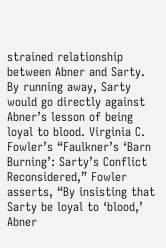strained relationship between Abner and Sarty. By running away, Sarty would go directly against Abner’s lesson of being loyal to blood. Virginia C. Fowler’s “Faulkner’s ‘Barn Burning’: Sarty’s Conflict Reconsidered,” Fowler asserts, “By insisting that Sarty be loyal to ‘blood,’ Abner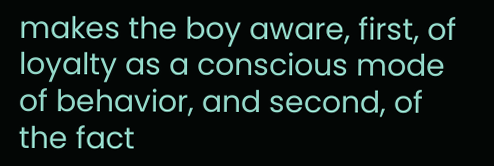makes the boy aware, first, of loyalty as a conscious mode of behavior, and second, of the fact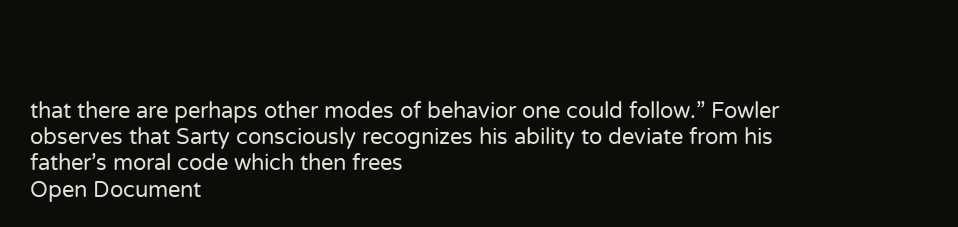that there are perhaps other modes of behavior one could follow.” Fowler observes that Sarty consciously recognizes his ability to deviate from his father’s moral code which then frees
Open Document